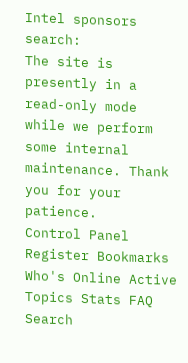Intel sponsors search:
The site is presently in a read-only mode while we perform some internal maintenance. Thank you for your patience.
Control Panel Register Bookmarks Who's Online Active Topics Stats FAQ Search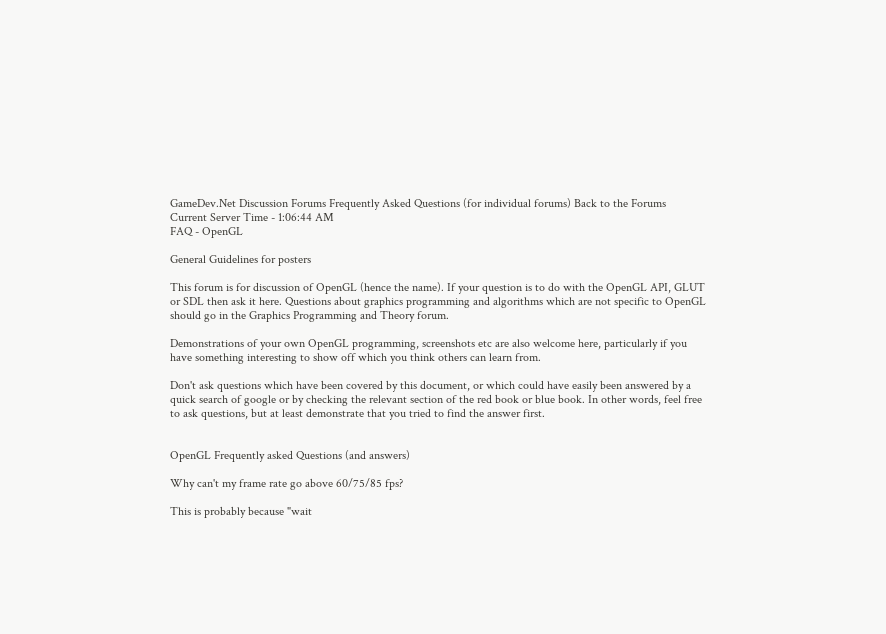GameDev.Net Discussion Forums Frequently Asked Questions (for individual forums) Back to the Forums
Current Server Time - 1:06:44 AM
FAQ - OpenGL

General Guidelines for posters

This forum is for discussion of OpenGL (hence the name). If your question is to do with the OpenGL API, GLUT or SDL then ask it here. Questions about graphics programming and algorithms which are not specific to OpenGL should go in the Graphics Programming and Theory forum.

Demonstrations of your own OpenGL programming, screenshots etc are also welcome here, particularly if you have something interesting to show off which you think others can learn from.

Don't ask questions which have been covered by this document, or which could have easily been answered by a quick search of google or by checking the relevant section of the red book or blue book. In other words, feel free to ask questions, but at least demonstrate that you tried to find the answer first.


OpenGL Frequently asked Questions (and answers)

Why can't my frame rate go above 60/75/85 fps?

This is probably because "wait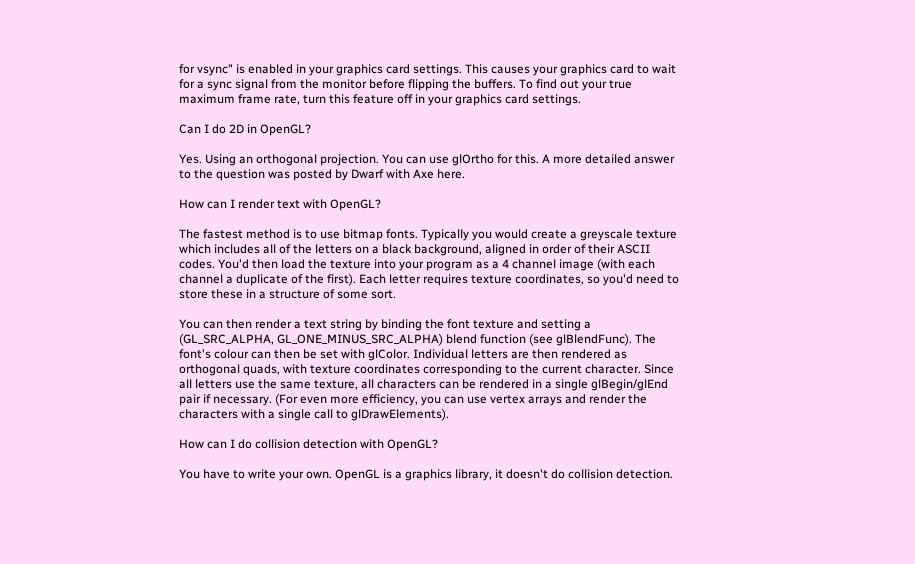for vsync" is enabled in your graphics card settings. This causes your graphics card to wait for a sync signal from the monitor before flipping the buffers. To find out your true maximum frame rate, turn this feature off in your graphics card settings.

Can I do 2D in OpenGL?

Yes. Using an orthogonal projection. You can use glOrtho for this. A more detailed answer to the question was posted by Dwarf with Axe here.

How can I render text with OpenGL?

The fastest method is to use bitmap fonts. Typically you would create a greyscale texture which includes all of the letters on a black background, aligned in order of their ASCII codes. You'd then load the texture into your program as a 4 channel image (with each channel a duplicate of the first). Each letter requires texture coordinates, so you'd need to store these in a structure of some sort.

You can then render a text string by binding the font texture and setting a (GL_SRC_ALPHA, GL_ONE_MINUS_SRC_ALPHA) blend function (see glBlendFunc). The font's colour can then be set with glColor. Individual letters are then rendered as orthogonal quads, with texture coordinates corresponding to the current character. Since all letters use the same texture, all characters can be rendered in a single glBegin/glEnd pair if necessary. (For even more efficiency, you can use vertex arrays and render the characters with a single call to glDrawElements).

How can I do collision detection with OpenGL?

You have to write your own. OpenGL is a graphics library, it doesn't do collision detection.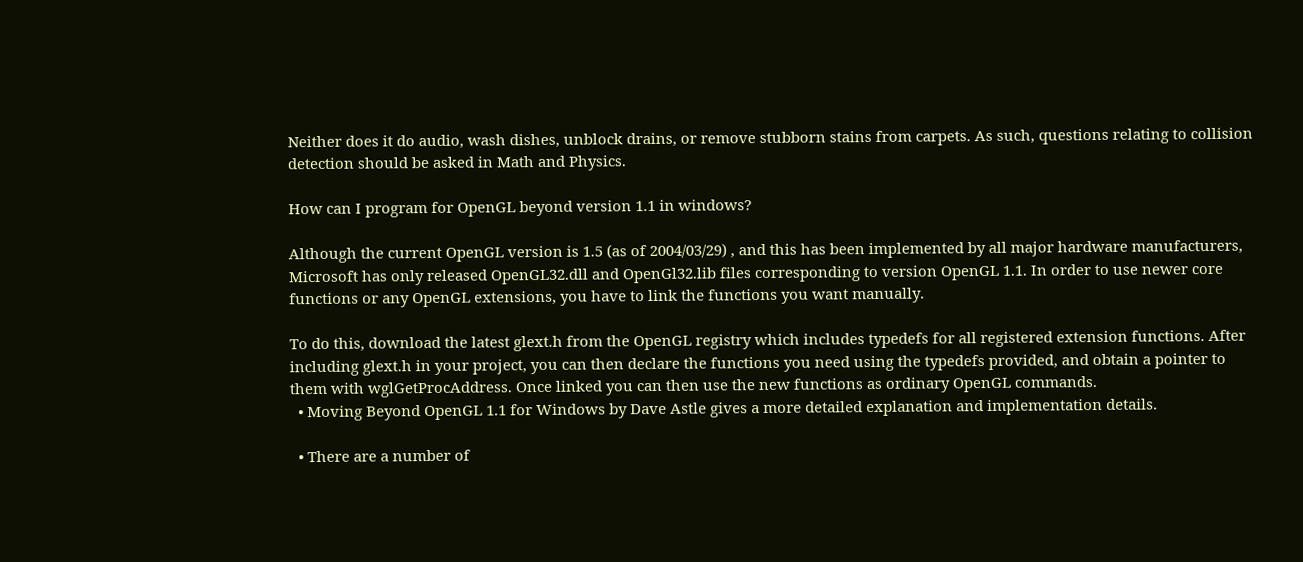Neither does it do audio, wash dishes, unblock drains, or remove stubborn stains from carpets. As such, questions relating to collision detection should be asked in Math and Physics.

How can I program for OpenGL beyond version 1.1 in windows?

Although the current OpenGL version is 1.5 (as of 2004/03/29) , and this has been implemented by all major hardware manufacturers, Microsoft has only released OpenGL32.dll and OpenGl32.lib files corresponding to version OpenGL 1.1. In order to use newer core functions or any OpenGL extensions, you have to link the functions you want manually.

To do this, download the latest glext.h from the OpenGL registry which includes typedefs for all registered extension functions. After including glext.h in your project, you can then declare the functions you need using the typedefs provided, and obtain a pointer to them with wglGetProcAddress. Once linked you can then use the new functions as ordinary OpenGL commands.
  • Moving Beyond OpenGL 1.1 for Windows by Dave Astle gives a more detailed explanation and implementation details.

  • There are a number of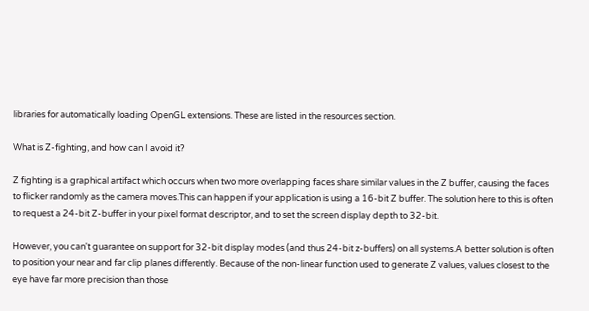libraries for automatically loading OpenGL extensions. These are listed in the resources section.

What is Z-fighting, and how can I avoid it?

Z fighting is a graphical artifact which occurs when two more overlapping faces share similar values in the Z buffer, causing the faces to flicker randomly as the camera moves.This can happen if your application is using a 16-bit Z buffer. The solution here to this is often to request a 24-bit Z-buffer in your pixel format descriptor, and to set the screen display depth to 32-bit.

However, you can't guarantee on support for 32-bit display modes (and thus 24-bit z-buffers) on all systems.A better solution is often to position your near and far clip planes differently. Because of the non-linear function used to generate Z values, values closest to the eye have far more precision than those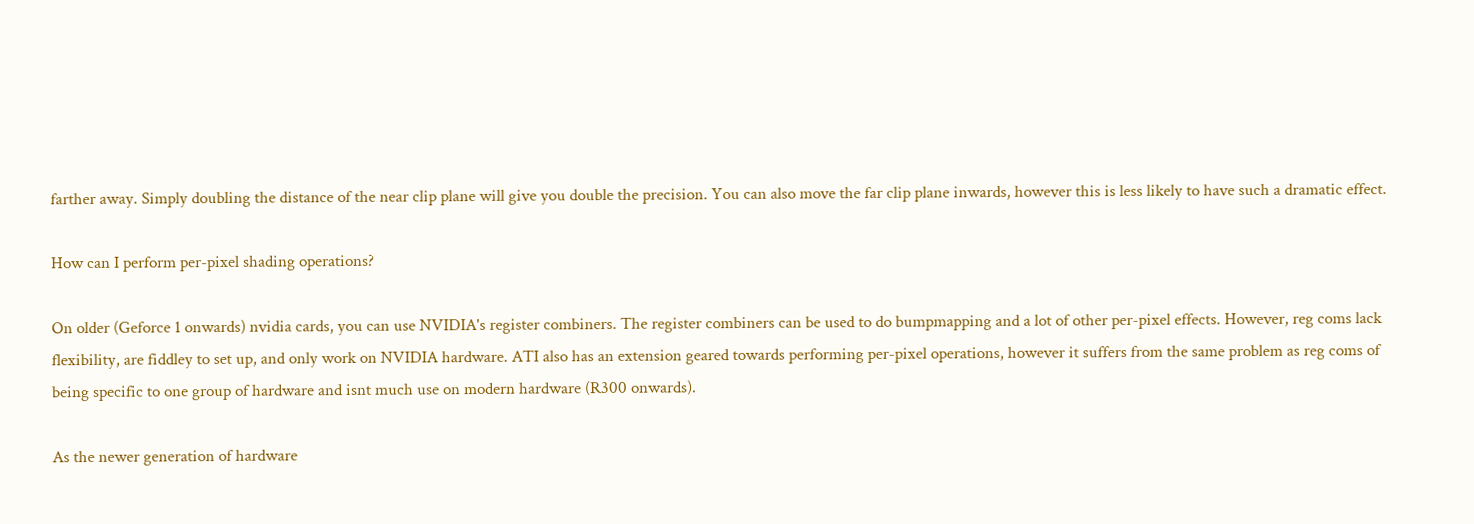farther away. Simply doubling the distance of the near clip plane will give you double the precision. You can also move the far clip plane inwards, however this is less likely to have such a dramatic effect.

How can I perform per-pixel shading operations?

On older (Geforce 1 onwards) nvidia cards, you can use NVIDIA's register combiners. The register combiners can be used to do bumpmapping and a lot of other per-pixel effects. However, reg coms lack flexibility, are fiddley to set up, and only work on NVIDIA hardware. ATI also has an extension geared towards performing per-pixel operations, however it suffers from the same problem as reg coms of being specific to one group of hardware and isnt much use on modern hardware (R300 onwards).

As the newer generation of hardware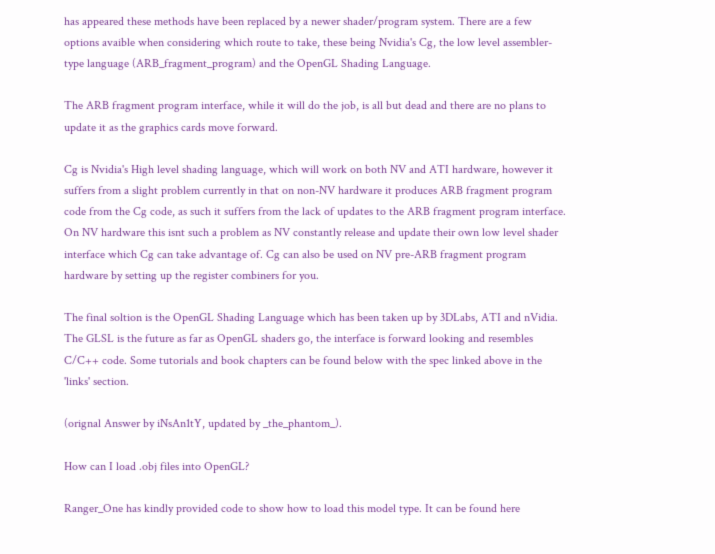has appeared these methods have been replaced by a newer shader/program system. There are a few options avaible when considering which route to take, these being Nvidia's Cg, the low level assembler-type language (ARB_fragment_program) and the OpenGL Shading Language.

The ARB fragment program interface, while it will do the job, is all but dead and there are no plans to update it as the graphics cards move forward.

Cg is Nvidia's High level shading language, which will work on both NV and ATI hardware, however it suffers from a slight problem currently in that on non-NV hardware it produces ARB fragment program code from the Cg code, as such it suffers from the lack of updates to the ARB fragment program interface. On NV hardware this isnt such a problem as NV constantly release and update their own low level shader interface which Cg can take advantage of. Cg can also be used on NV pre-ARB fragment program hardware by setting up the register combiners for you.

The final soltion is the OpenGL Shading Language which has been taken up by 3DLabs, ATI and nVidia. The GLSL is the future as far as OpenGL shaders go, the interface is forward looking and resembles C/C++ code. Some tutorials and book chapters can be found below with the spec linked above in the 'links' section.

(orignal Answer by iNsAn1tY, updated by _the_phantom_).

How can I load .obj files into OpenGL?

Ranger_One has kindly provided code to show how to load this model type. It can be found here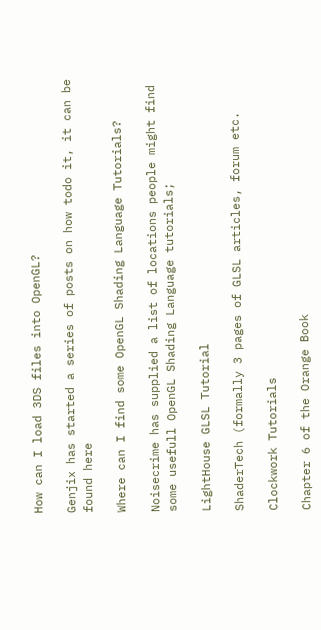How can I load 3DS files into OpenGL?

Genjix has started a series of posts on how todo it, it can be found here

Where can I find some OpenGL Shading Language Tutorials?

Noisecrime has supplied a list of locations people might find some usefull OpenGL Shading Language tutorials;

LightHouse GLSL Tutorial

ShaderTech (formally 3 pages of GLSL articles, forum etc.

Clockwork Tutorials

Chapter 6 of the Orange Book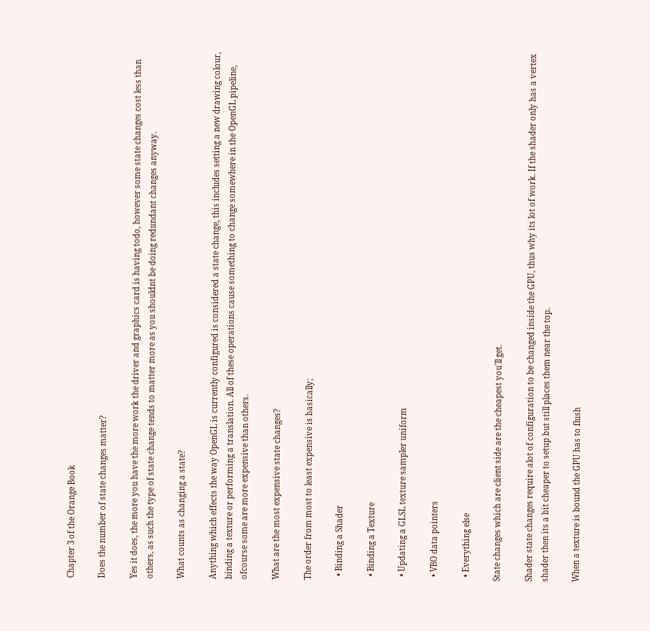Chapter 3 of the Orange Book

Does the number of state changes matter?

Yes it does, the more you have the more work the driver and graphics card is having todo, however some state changes cost less than others, as such the type of state change tends to matter more as you shouldnt be doing redundant changes anyway.

What counts as changing a state?

Anything which effects the way OpenGL is currently configured is considered a state change, this includes setting a new drawing colour, binding a texture or performing a translation. All of these operations cause something to change somewhere in the OpenGL pipeline, ofcourse some are more expensive than others.

What are the most expensive state changes?

The order from most to least expensive is basically;

  • Binding a Shader

  • Binding a Texture

  • Updating a GLSL texture sampler uniform

  • VBO data pointers

  • Everything else

State changes which are client side are the cheapest you'll get.

Shader state changes require alot of configuration to be changed inside the GPU, thus why its lot of work. If the shader only has a vertex shader then its a bit cheaper to setup but still places them near the top.

When a texture is bound the GPU has to flush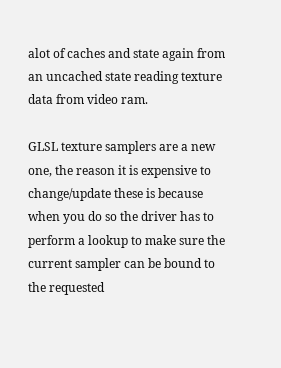alot of caches and state again from an uncached state reading texture data from video ram.

GLSL texture samplers are a new one, the reason it is expensive to change/update these is because when you do so the driver has to perform a lookup to make sure the current sampler can be bound to the requested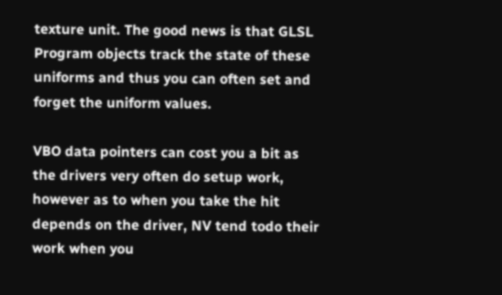texture unit. The good news is that GLSL Program objects track the state of these uniforms and thus you can often set and forget the uniform values.

VBO data pointers can cost you a bit as the drivers very often do setup work, however as to when you take the hit depends on the driver, NV tend todo their work when you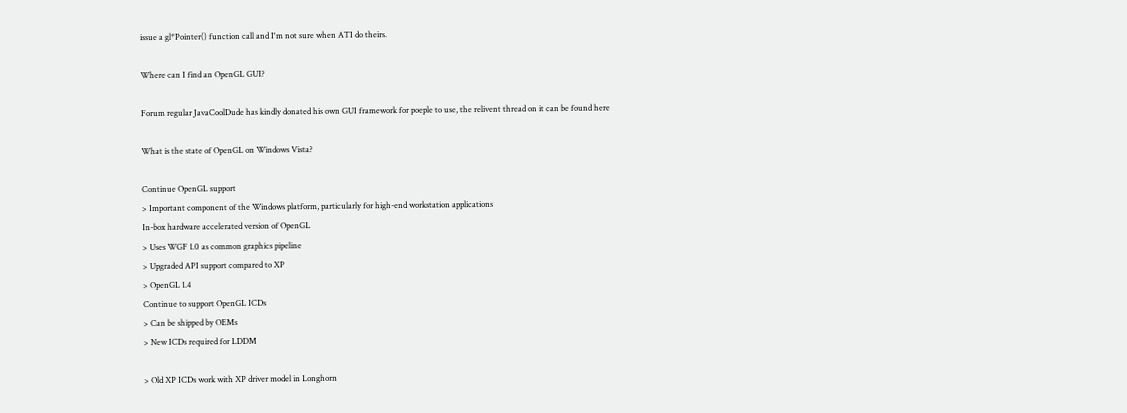issue a gl*Pointer() function call and I'm not sure when ATI do theirs.

Where can I find an OpenGL GUI?

Forum regular JavaCoolDude has kindly donated his own GUI framework for poeple to use, the relivent thread on it can be found here

What is the state of OpenGL on Windows Vista?

Continue OpenGL support
> Important component of the Windows platform, particularly for high-end workstation applications
In-box hardware accelerated version of OpenGL
> Uses WGF 1.0 as common graphics pipeline
> Upgraded API support compared to XP
> OpenGL 1.4
Continue to support OpenGL ICDs
> Can be shipped by OEMs
> New ICDs required for LDDM

> Old XP ICDs work with XP driver model in Longhorn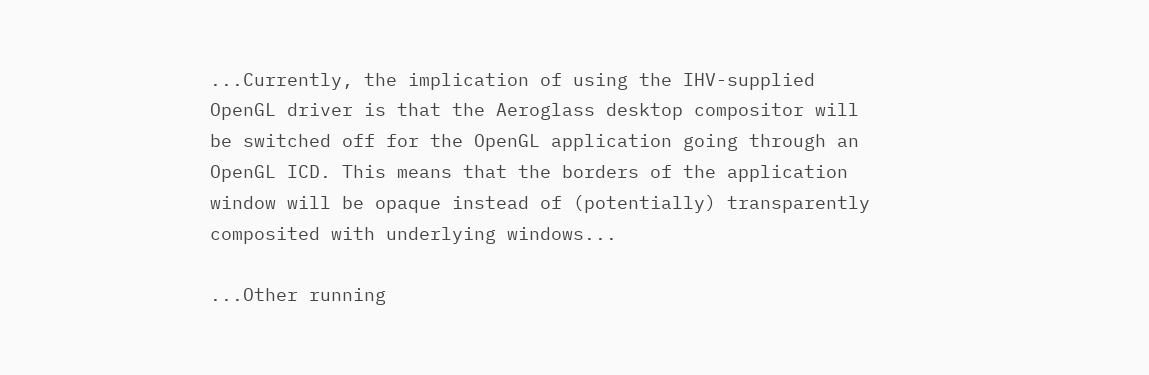...Currently, the implication of using the IHV-supplied OpenGL driver is that the Aeroglass desktop compositor will be switched off for the OpenGL application going through an OpenGL ICD. This means that the borders of the application window will be opaque instead of (potentially) transparently composited with underlying windows...

...Other running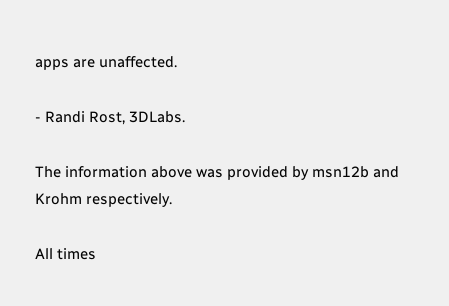apps are unaffected.

- Randi Rost, 3DLabs.

The information above was provided by msn12b and Krohm respectively.

All times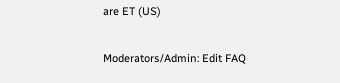are ET (US)

Moderators/Admin: Edit FAQ